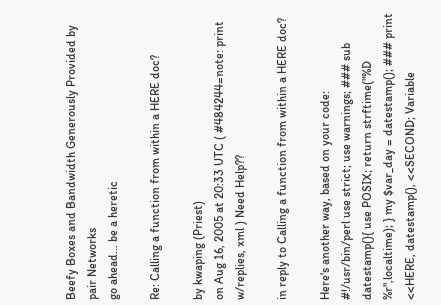Beefy Boxes and Bandwidth Generously Provided by pair Networks
go ahead... be a heretic

Re: Calling a function from within a HERE doc?

by kwaping (Priest)
on Aug 16, 2005 at 20:33 UTC ( #484244=note: print w/replies, xml ) Need Help??

in reply to Calling a function from within a HERE doc?

Here's another way, based on your code:
#!/usr/bin/perl use strict; use warnings; ### sub datestamp(){ use POSIX; return strftime("%D %r",localtime); } my $var_day = datestamp(); ### print <<HERE, datestamp(), <<SECOND; Variable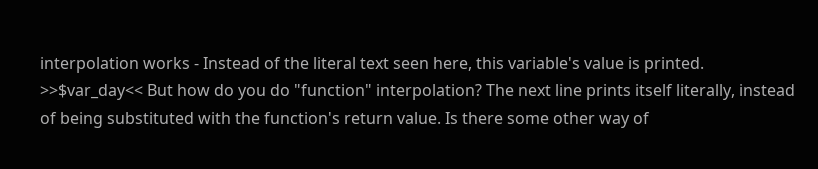interpolation works - Instead of the literal text seen here, this variable's value is printed. >>$var_day<< But how do you do "function" interpolation? The next line prints itself literally, instead of being substituted with the function's return value. Is there some other way of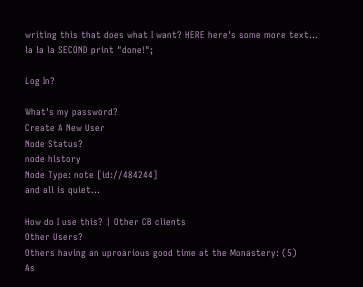writing this that does what I want? HERE here's some more text... la la la SECOND print "done!";

Log In?

What's my password?
Create A New User
Node Status?
node history
Node Type: note [id://484244]
and all is quiet...

How do I use this? | Other CB clients
Other Users?
Others having an uproarious good time at the Monastery: (5)
As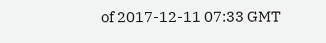of 2017-12-11 07:33 GMT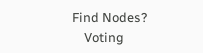Find Nodes?
    Voting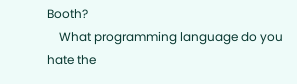Booth?
    What programming language do you hate the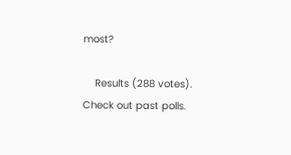most?

    Results (288 votes). Check out past polls.